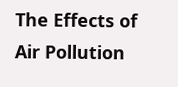The Effects of Air Pollution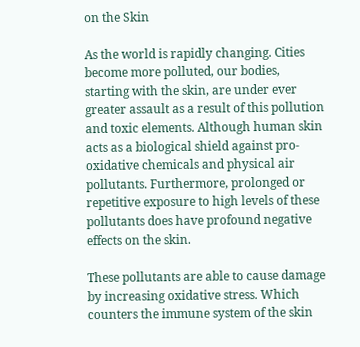on the Skin

As the world is rapidly changing. Cities become more polluted, our bodies, starting with the skin, are under ever greater assault as a result of this pollution and toxic elements. Although human skin acts as a biological shield against pro-oxidative chemicals and physical air pollutants. Furthermore, prolonged or repetitive exposure to high levels of these pollutants does have profound negative effects on the skin.

These pollutants are able to cause damage by increasing oxidative stress. Which counters the immune system of the skin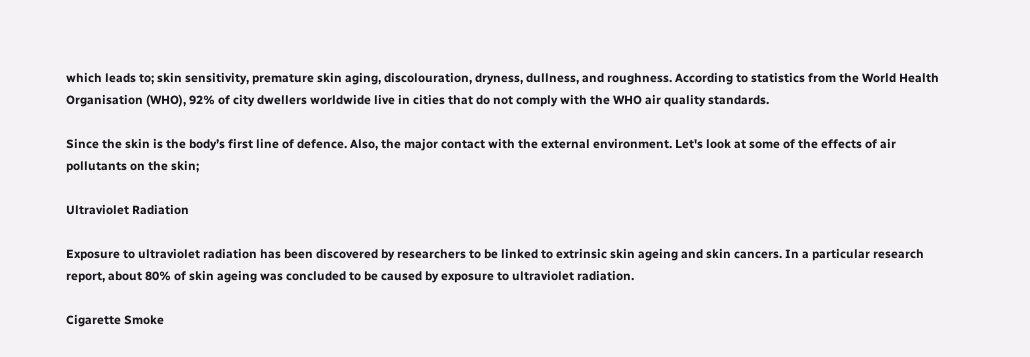which leads to; skin sensitivity, premature skin aging, discolouration, dryness, dullness, and roughness. According to statistics from the World Health Organisation (WHO), 92% of city dwellers worldwide live in cities that do not comply with the WHO air quality standards.

Since the skin is the body’s first line of defence. Also, the major contact with the external environment. Let's look at some of the effects of air pollutants on the skin;

Ultraviolet Radiation

Exposure to ultraviolet radiation has been discovered by researchers to be linked to extrinsic skin ageing and skin cancers. In a particular research report, about 80% of skin ageing was concluded to be caused by exposure to ultraviolet radiation.

Cigarette Smoke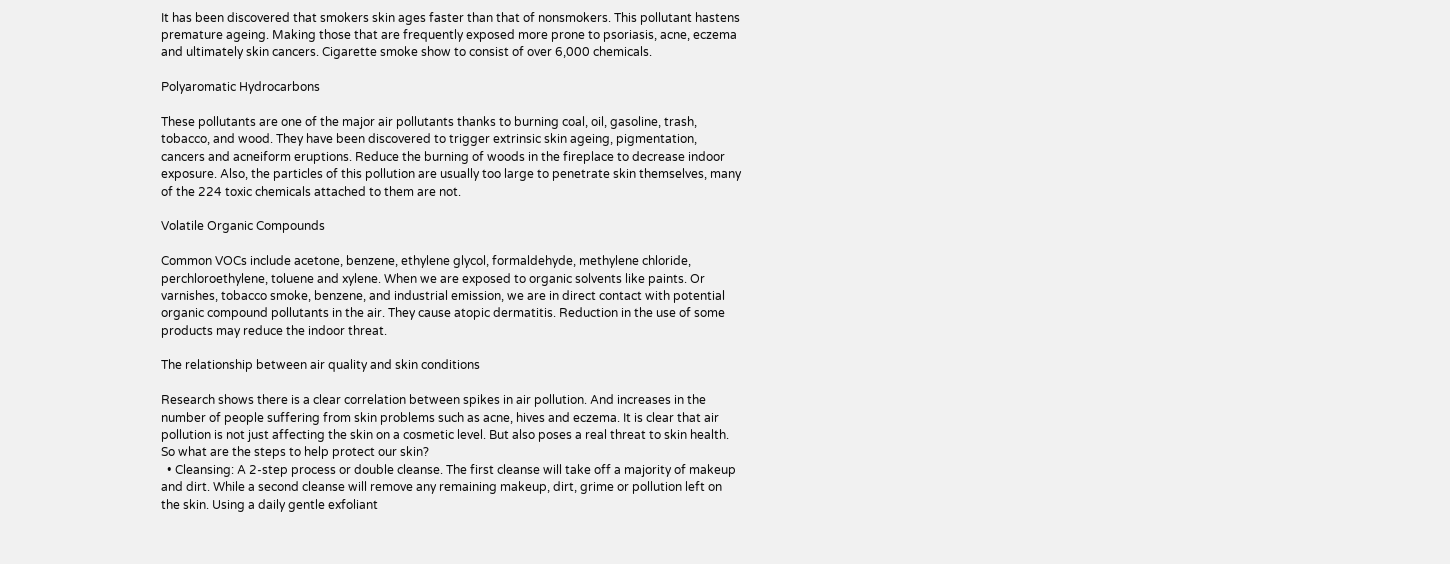It has been discovered that smokers skin ages faster than that of nonsmokers. This pollutant hastens premature ageing. Making those that are frequently exposed more prone to psoriasis, acne, eczema and ultimately skin cancers. Cigarette smoke show to consist of over 6,000 chemicals.

Polyaromatic Hydrocarbons

These pollutants are one of the major air pollutants thanks to burning coal, oil, gasoline, trash, tobacco, and wood. They have been discovered to trigger extrinsic skin ageing, pigmentation, cancers and acneiform eruptions. Reduce the burning of woods in the fireplace to decrease indoor exposure. Also, the particles of this pollution are usually too large to penetrate skin themselves, many of the 224 toxic chemicals attached to them are not.

Volatile Organic Compounds

Common VOCs include acetone, benzene, ethylene glycol, formaldehyde, methylene chloride, perchloroethylene, toluene and xylene. When we are exposed to organic solvents like paints. Or varnishes, tobacco smoke, benzene, and industrial emission, we are in direct contact with potential organic compound pollutants in the air. They cause atopic dermatitis. Reduction in the use of some products may reduce the indoor threat.

The relationship between air quality and skin conditions

Research shows there is a clear correlation between spikes in air pollution. And increases in the number of people suffering from skin problems such as acne, hives and eczema. It is clear that air pollution is not just affecting the skin on a cosmetic level. But also poses a real threat to skin health. So what are the steps to help protect our skin?
  • Cleansing: A 2-step process or double cleanse. The first cleanse will take off a majority of makeup and dirt. While a second cleanse will remove any remaining makeup, dirt, grime or pollution left on the skin. Using a daily gentle exfoliant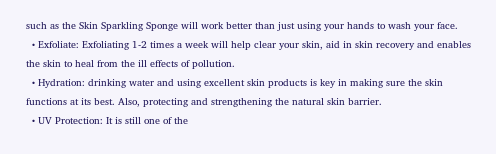such as the Skin Sparkling Sponge will work better than just using your hands to wash your face.
  • Exfoliate: Exfoliating 1-2 times a week will help clear your skin, aid in skin recovery and enables the skin to heal from the ill effects of pollution.
  • Hydration: drinking water and using excellent skin products is key in making sure the skin functions at its best. Also, protecting and strengthening the natural skin barrier.
  • UV Protection: It is still one of the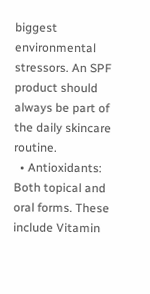biggest environmental stressors. An SPF product should always be part of the daily skincare routine.
  • Antioxidants: Both topical and oral forms. These include Vitamin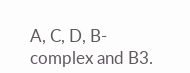A, C, D, B-complex and B3.